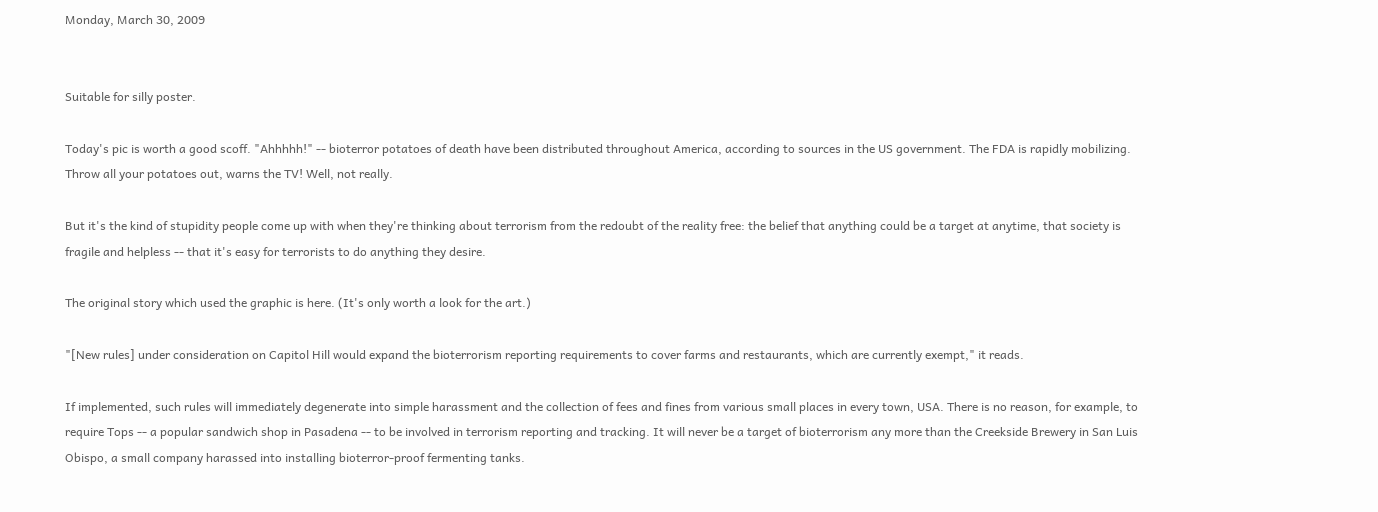Monday, March 30, 2009


Suitable for silly poster.

Today's pic is worth a good scoff. "Ahhhhh!" -- bioterror potatoes of death have been distributed throughout America, according to sources in the US government. The FDA is rapidly mobilizing. Throw all your potatoes out, warns the TV! Well, not really.

But it's the kind of stupidity people come up with when they're thinking about terrorism from the redoubt of the reality free: the belief that anything could be a target at anytime, that society is fragile and helpless -- that it's easy for terrorists to do anything they desire.

The original story which used the graphic is here. (It's only worth a look for the art.)

"[New rules] under consideration on Capitol Hill would expand the bioterrorism reporting requirements to cover farms and restaurants, which are currently exempt," it reads.

If implemented, such rules will immediately degenerate into simple harassment and the collection of fees and fines from various small places in every town, USA. There is no reason, for example, to require Tops -- a popular sandwich shop in Pasadena -- to be involved in terrorism reporting and tracking. It will never be a target of bioterrorism any more than the Creekside Brewery in San Luis Obispo, a small company harassed into installing bioterror-proof fermenting tanks.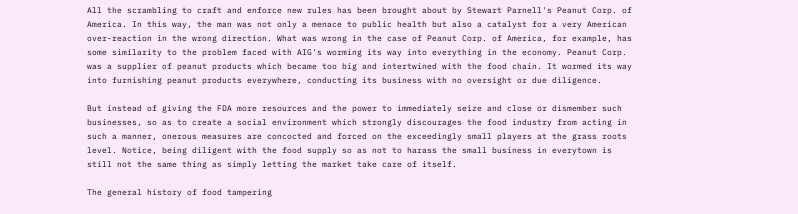All the scrambling to craft and enforce new rules has been brought about by Stewart Parnell's Peanut Corp. of America. In this way, the man was not only a menace to public health but also a catalyst for a very American over-reaction in the wrong direction. What was wrong in the case of Peanut Corp. of America, for example, has some similarity to the problem faced with AIG's worming its way into everything in the economy. Peanut Corp. was a supplier of peanut products which became too big and intertwined with the food chain. It wormed its way into furnishing peanut products everywhere, conducting its business with no oversight or due diligence.

But instead of giving the FDA more resources and the power to immediately seize and close or dismember such businesses, so as to create a social environment which strongly discourages the food industry from acting in such a manner, onerous measures are concocted and forced on the exceedingly small players at the grass roots level. Notice, being diligent with the food supply so as not to harass the small business in everytown is still not the same thing as simply letting the market take care of itself.

The general history of food tampering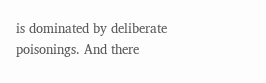is dominated by deliberate poisonings. And there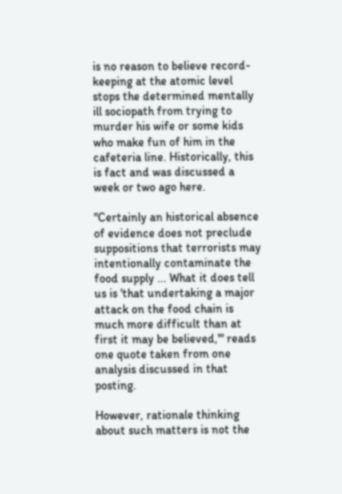is no reason to believe record-keeping at the atomic level stops the determined mentally ill sociopath from trying to murder his wife or some kids who make fun of him in the cafeteria line. Historically, this is fact and was discussed a week or two ago here.

"Certainly an historical absence of evidence does not preclude suppositions that terrorists may intentionally contaminate the food supply ... What it does tell us is 'that undertaking a major attack on the food chain is much more difficult than at first it may be believed,'" reads one quote taken from one analysis discussed in that posting.

However, rationale thinking about such matters is not the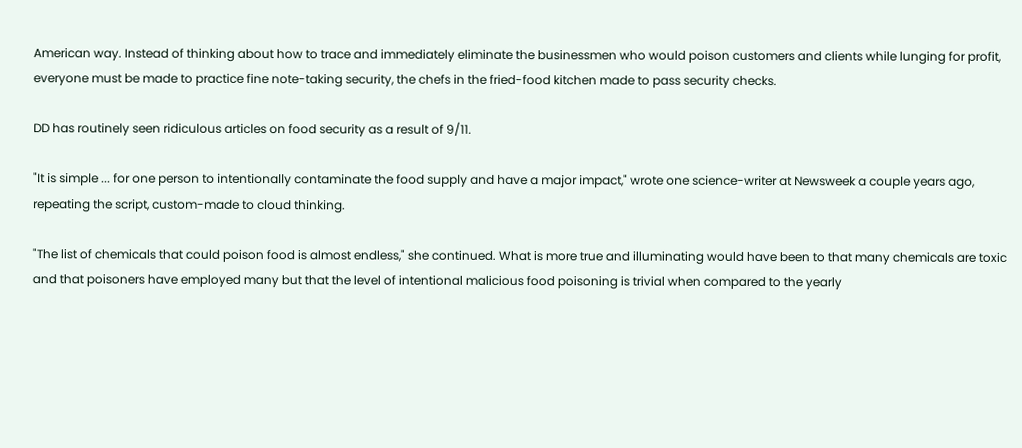American way. Instead of thinking about how to trace and immediately eliminate the businessmen who would poison customers and clients while lunging for profit, everyone must be made to practice fine note-taking security, the chefs in the fried-food kitchen made to pass security checks.

DD has routinely seen ridiculous articles on food security as a result of 9/11.

"It is simple ... for one person to intentionally contaminate the food supply and have a major impact," wrote one science-writer at Newsweek a couple years ago, repeating the script, custom-made to cloud thinking.

"The list of chemicals that could poison food is almost endless," she continued. What is more true and illuminating would have been to that many chemicals are toxic and that poisoners have employed many but that the level of intentional malicious food poisoning is trivial when compared to the yearly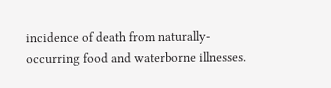incidence of death from naturally-occurring food and waterborne illnesses.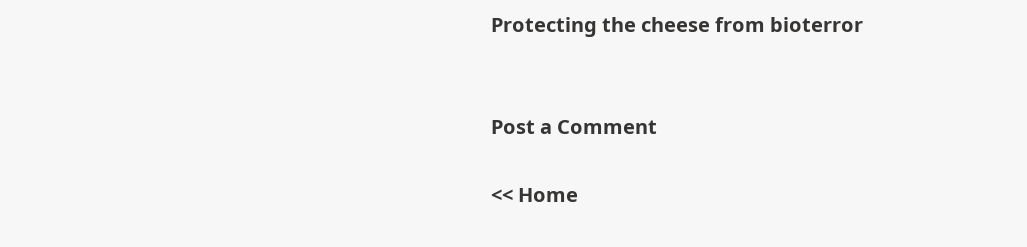Protecting the cheese from bioterror


Post a Comment

<< Home